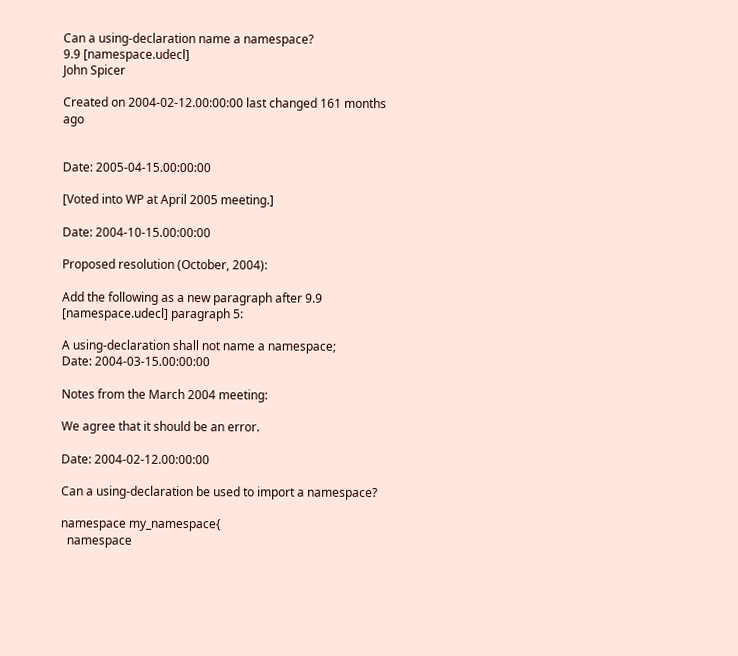Can a using-declaration name a namespace?
9.9 [namespace.udecl]
John Spicer

Created on 2004-02-12.00:00:00 last changed 161 months ago


Date: 2005-04-15.00:00:00

[Voted into WP at April 2005 meeting.]

Date: 2004-10-15.00:00:00

Proposed resolution (October, 2004):

Add the following as a new paragraph after 9.9 [namespace.udecl] paragraph 5:

A using-declaration shall not name a namespace;
Date: 2004-03-15.00:00:00

Notes from the March 2004 meeting:

We agree that it should be an error.

Date: 2004-02-12.00:00:00

Can a using-declaration be used to import a namespace?

namespace my_namespace{
  namespace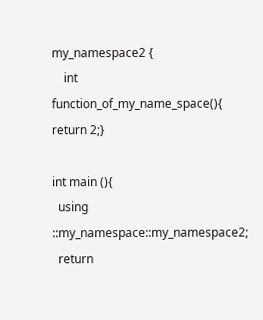my_namespace2 {
    int function_of_my_name_space(){ return 2;}

int main (){
  using  ::my_namespace::my_namespace2;
  return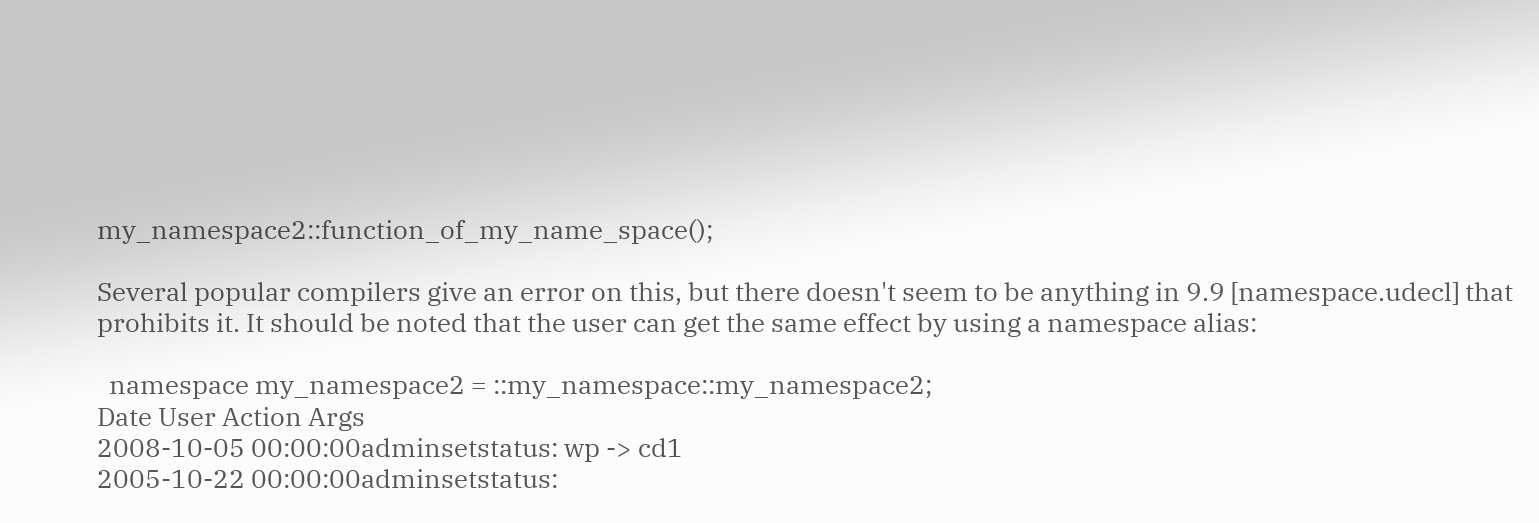my_namespace2::function_of_my_name_space();

Several popular compilers give an error on this, but there doesn't seem to be anything in 9.9 [namespace.udecl] that prohibits it. It should be noted that the user can get the same effect by using a namespace alias:

  namespace my_namespace2 = ::my_namespace::my_namespace2;
Date User Action Args
2008-10-05 00:00:00adminsetstatus: wp -> cd1
2005-10-22 00:00:00adminsetstatus: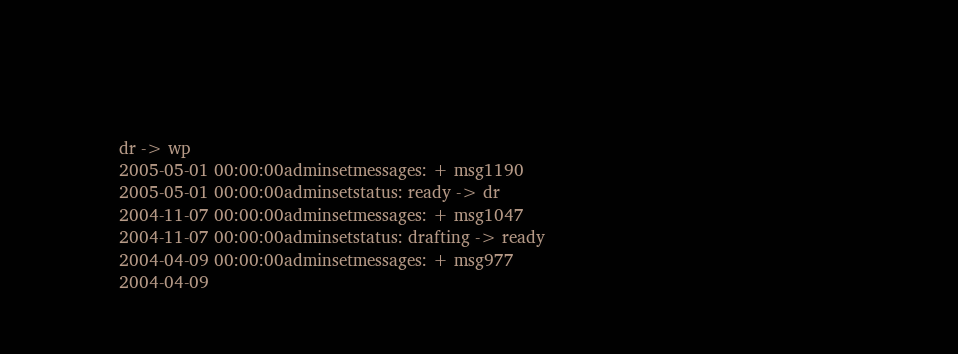dr -> wp
2005-05-01 00:00:00adminsetmessages: + msg1190
2005-05-01 00:00:00adminsetstatus: ready -> dr
2004-11-07 00:00:00adminsetmessages: + msg1047
2004-11-07 00:00:00adminsetstatus: drafting -> ready
2004-04-09 00:00:00adminsetmessages: + msg977
2004-04-09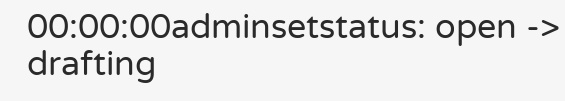00:00:00adminsetstatus: open -> drafting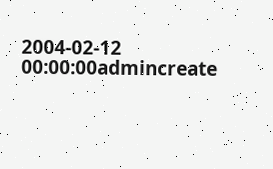2004-02-12 00:00:00admincreate